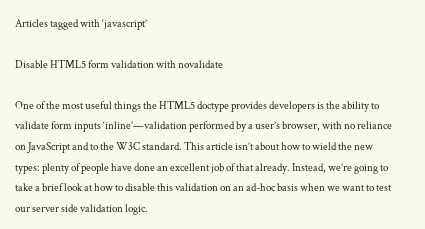Articles tagged with ‘javascript’

Disable HTML5 form validation with novalidate

One of the most useful things the HTML5 doctype provides developers is the ability to validate form inputs ‘inline’—validation performed by a user’s browser, with no reliance on JavaScript and to the W3C standard. This article isn’t about how to wield the new types: plenty of people have done an excellent job of that already. Instead, we’re going to take a brief look at how to disable this validation on an ad-hoc basis when we want to test our server side validation logic.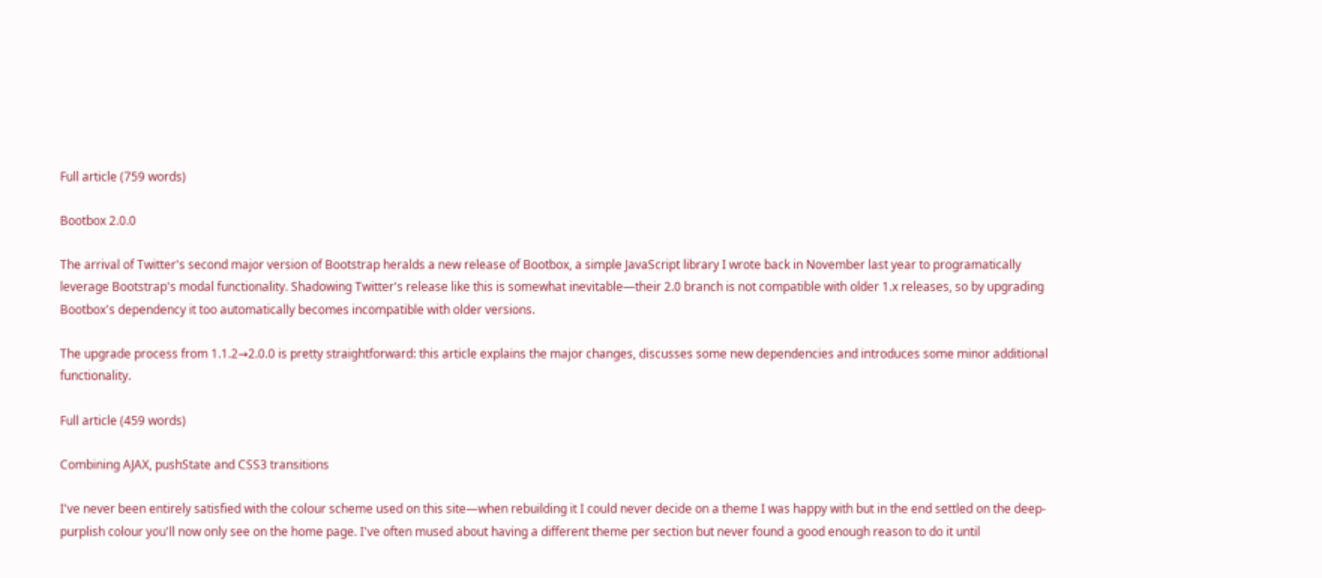Full article (759 words)

Bootbox 2.0.0

The arrival of Twitter's second major version of Bootstrap heralds a new release of Bootbox, a simple JavaScript library I wrote back in November last year to programatically leverage Bootstrap's modal functionality. Shadowing Twitter's release like this is somewhat inevitable—their 2.0 branch is not compatible with older 1.x releases, so by upgrading Bootbox's dependency it too automatically becomes incompatible with older versions.

The upgrade process from 1.1.2→2.0.0 is pretty straightforward: this article explains the major changes, discusses some new dependencies and introduces some minor additional functionality.

Full article (459 words)

Combining AJAX, pushState and CSS3 transitions

I've never been entirely satisfied with the colour scheme used on this site—when rebuilding it I could never decide on a theme I was happy with but in the end settled on the deep-purplish colour you'll now only see on the home page. I've often mused about having a different theme per section but never found a good enough reason to do it until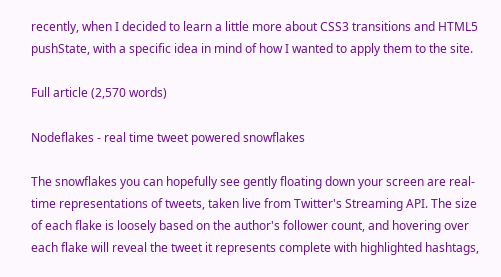recently, when I decided to learn a little more about CSS3 transitions and HTML5 pushState, with a specific idea in mind of how I wanted to apply them to the site.

Full article (2,570 words)

Nodeflakes - real time tweet powered snowflakes

The snowflakes you can hopefully see gently floating down your screen are real-time representations of tweets, taken live from Twitter's Streaming API. The size of each flake is loosely based on the author's follower count, and hovering over each flake will reveal the tweet it represents complete with highlighted hashtags,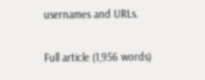usernames and URLs.

Full article (1,956 words)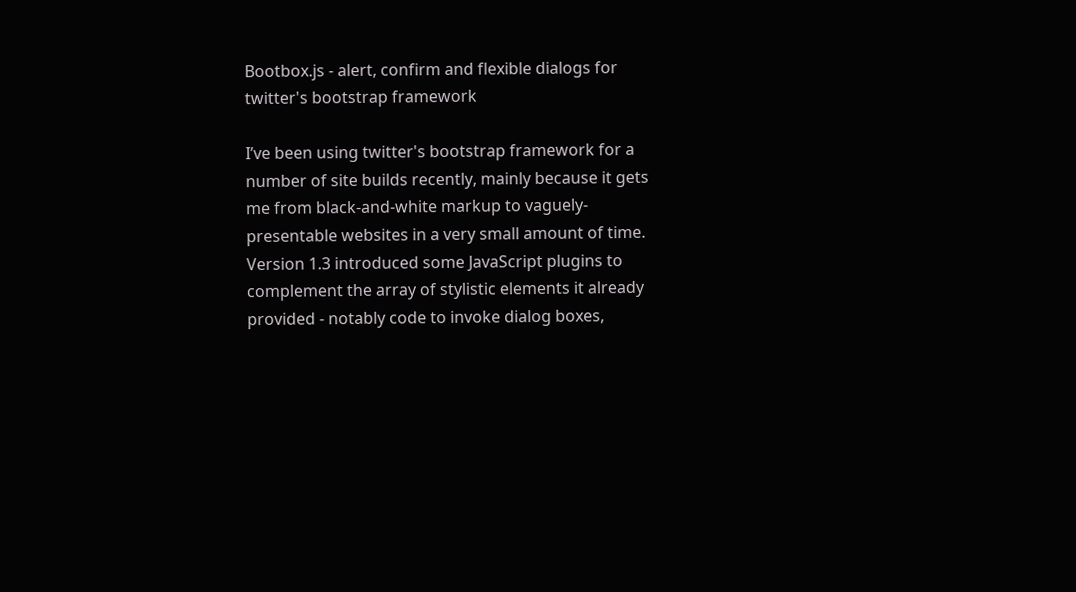Bootbox.js - alert, confirm and flexible dialogs for twitter's bootstrap framework

I’ve been using twitter's bootstrap framework for a number of site builds recently, mainly because it gets me from black-and-white markup to vaguely-presentable websites in a very small amount of time. Version 1.3 introduced some JavaScript plugins to complement the array of stylistic elements it already provided - notably code to invoke dialog boxes,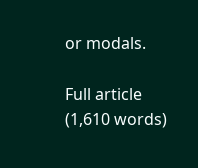or modals.

Full article (1,610 words)